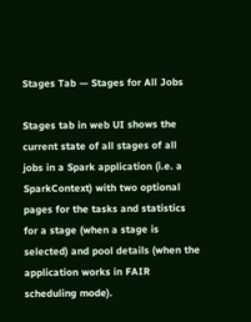Stages Tab — Stages for All Jobs

Stages tab in web UI shows the current state of all stages of all jobs in a Spark application (i.e. a SparkContext) with two optional pages for the tasks and statistics for a stage (when a stage is selected) and pool details (when the application works in FAIR scheduling mode).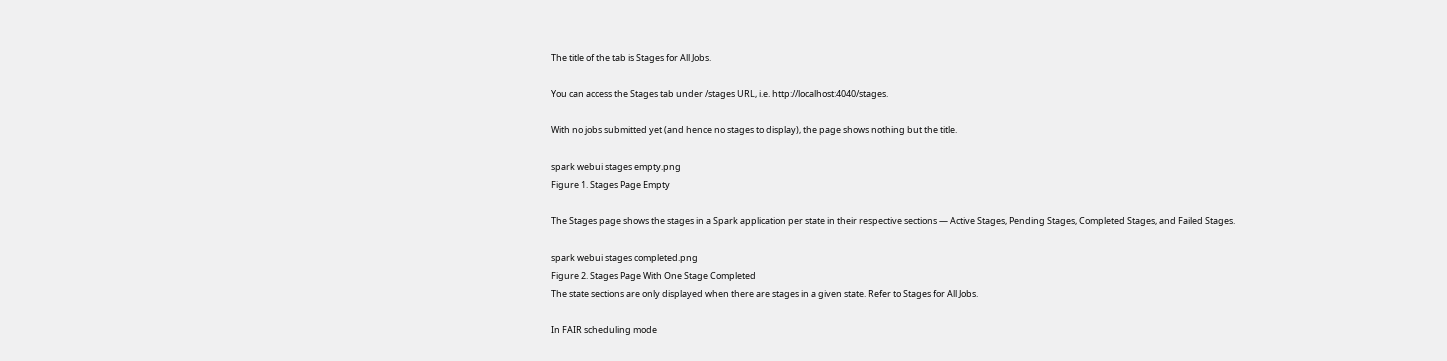The title of the tab is Stages for All Jobs.

You can access the Stages tab under /stages URL, i.e. http://localhost:4040/stages.

With no jobs submitted yet (and hence no stages to display), the page shows nothing but the title.

spark webui stages empty.png
Figure 1. Stages Page Empty

The Stages page shows the stages in a Spark application per state in their respective sections — Active Stages, Pending Stages, Completed Stages, and Failed Stages.

spark webui stages completed.png
Figure 2. Stages Page With One Stage Completed
The state sections are only displayed when there are stages in a given state. Refer to Stages for All Jobs.

In FAIR scheduling mode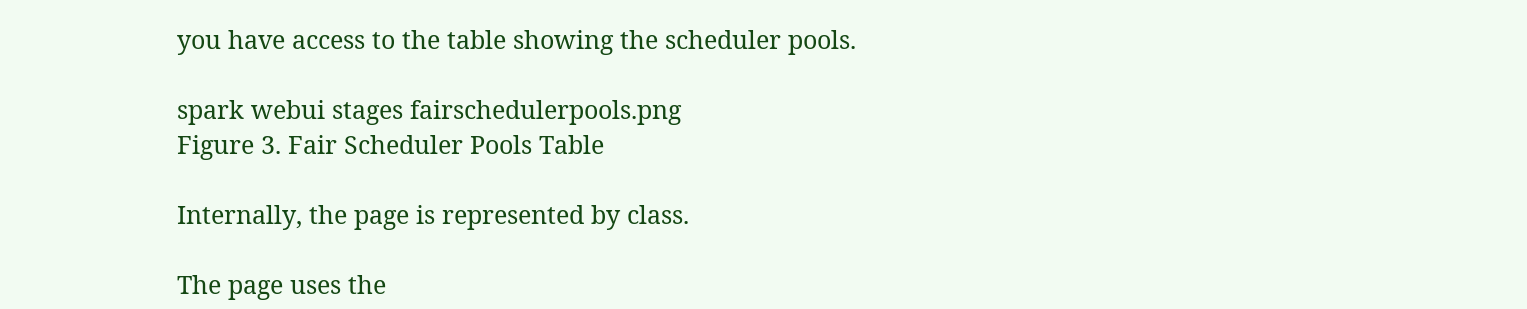you have access to the table showing the scheduler pools.

spark webui stages fairschedulerpools.png
Figure 3. Fair Scheduler Pools Table

Internally, the page is represented by class.

The page uses the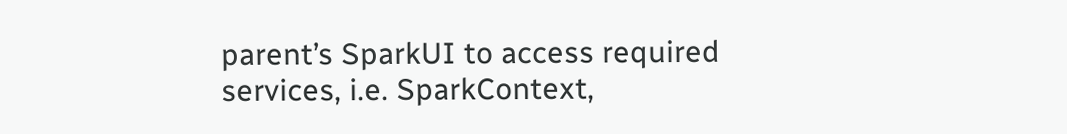parent’s SparkUI to access required services, i.e. SparkContext,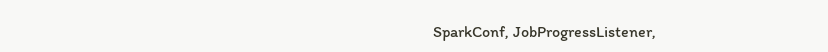SparkConf, JobProgressListener,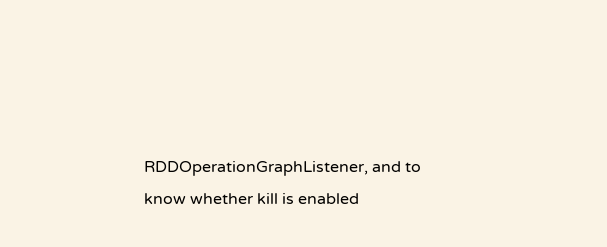RDDOperationGraphListener, and to know whether kill is enabled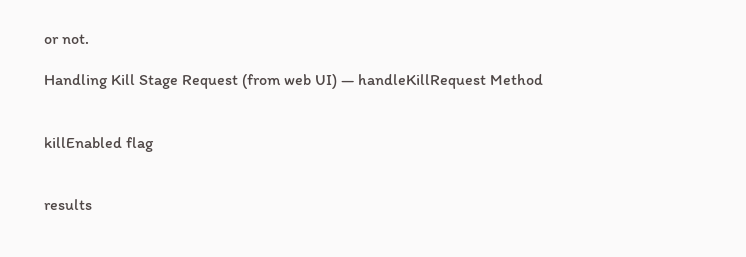or not.

Handling Kill Stage Request (from web UI) — handleKillRequest Method


killEnabled flag


results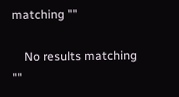matching ""

    No results matching ""